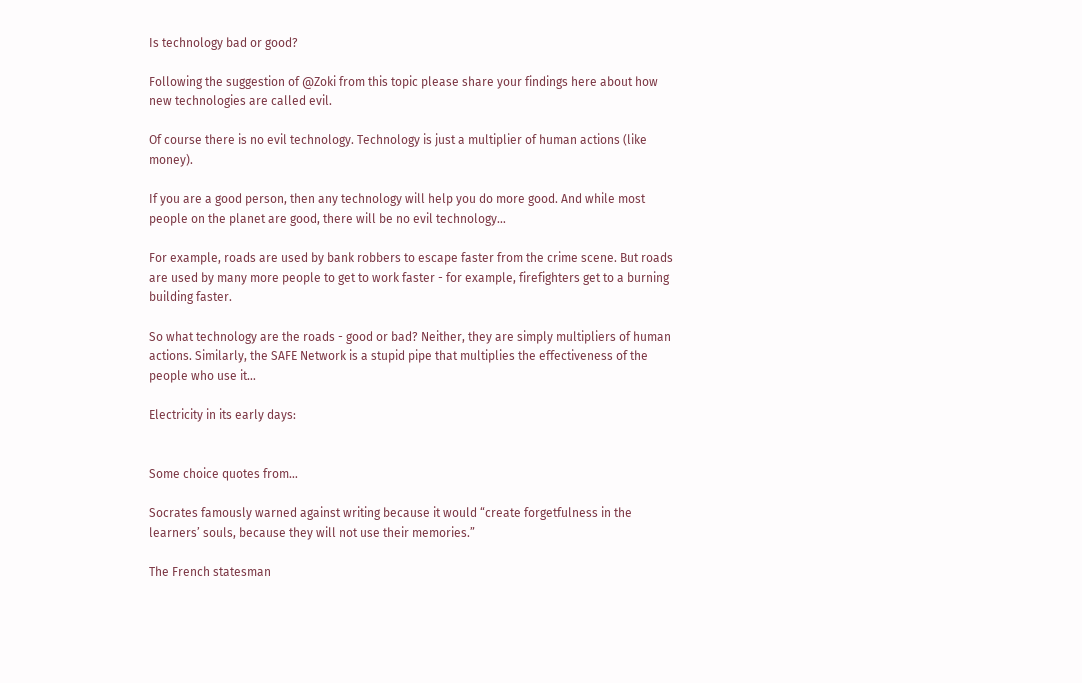Is technology bad or good?

Following the suggestion of @Zoki from this topic please share your findings here about how new technologies are called evil.

Of course there is no evil technology. Technology is just a multiplier of human actions (like money).

If you are a good person, then any technology will help you do more good. And while most people on the planet are good, there will be no evil technology…

For example, roads are used by bank robbers to escape faster from the crime scene. But roads are used by many more people to get to work faster - for example, firefighters get to a burning building faster.

So what technology are the roads - good or bad? Neither, they are simply multipliers of human actions. Similarly, the SAFE Network is a stupid pipe that multiplies the effectiveness of the people who use it…

Electricity in its early days:


Some choice quotes from…

Socrates famously warned against writing because it would “create forgetfulness in the learners’ souls, because they will not use their memories.”

The French statesman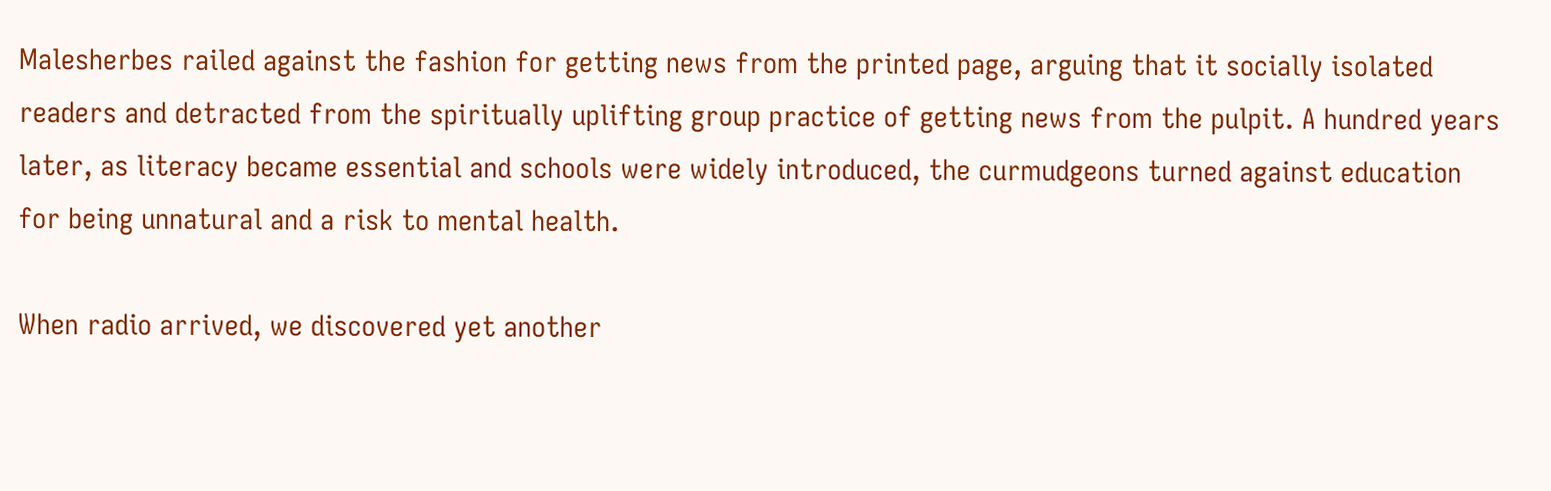Malesherbes railed against the fashion for getting news from the printed page, arguing that it socially isolated readers and detracted from the spiritually uplifting group practice of getting news from the pulpit. A hundred years later, as literacy became essential and schools were widely introduced, the curmudgeons turned against education for being unnatural and a risk to mental health.

When radio arrived, we discovered yet another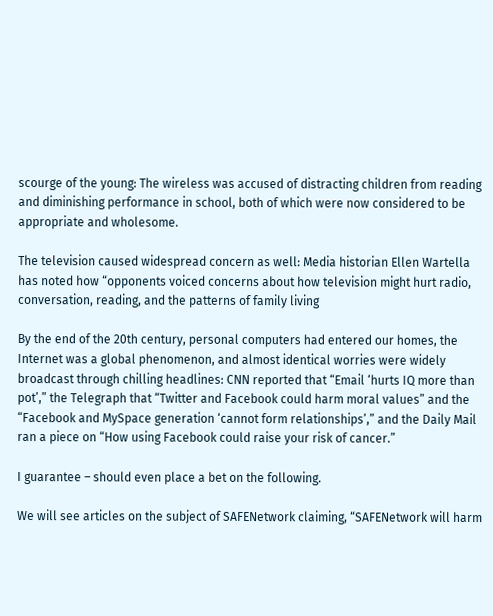scourge of the young: The wireless was accused of distracting children from reading and diminishing performance in school, both of which were now considered to be appropriate and wholesome.

The television caused widespread concern as well: Media historian Ellen Wartella has noted how “opponents voiced concerns about how television might hurt radio, conversation, reading, and the patterns of family living

By the end of the 20th century, personal computers had entered our homes, the Internet was a global phenomenon, and almost identical worries were widely broadcast through chilling headlines: CNN reported that “Email ‘hurts IQ more than pot’,” the Telegraph that “Twitter and Facebook could harm moral values” and the “Facebook and MySpace generation ‘cannot form relationships’,” and the Daily Mail ran a piece on “How using Facebook could raise your risk of cancer.”

I guarantee – should even place a bet on the following.

We will see articles on the subject of SAFENetwork claiming, “SAFENetwork will harm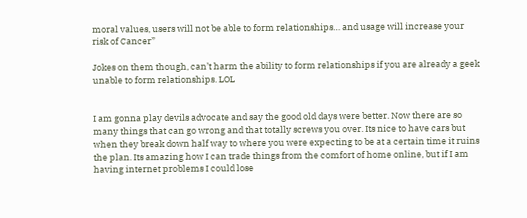moral values, users will not be able to form relationships… and usage will increase your risk of Cancer”

Jokes on them though, can’t harm the ability to form relationships if you are already a geek unable to form relationships. LOL


I am gonna play devils advocate and say the good old days were better. Now there are so many things that can go wrong and that totally screws you over. Its nice to have cars but when they break down half way to where you were expecting to be at a certain time it ruins the plan. Its amazing how I can trade things from the comfort of home online, but if I am having internet problems I could lose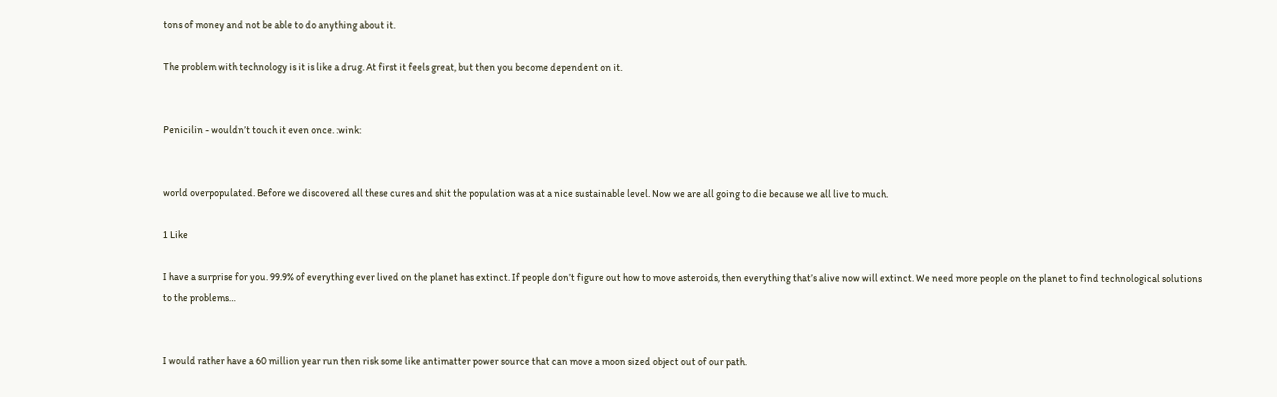tons of money and not be able to do anything about it.

The problem with technology is it is like a drug. At first it feels great, but then you become dependent on it.


Penicilin - wouldn’t touch it even once. :wink:


world overpopulated. Before we discovered all these cures and shit the population was at a nice sustainable level. Now we are all going to die because we all live to much.

1 Like

I have a surprise for you. 99.9% of everything ever lived on the planet has extinct. If people don’t figure out how to move asteroids, then everything that’s alive now will extinct. We need more people on the planet to find technological solutions to the problems…


I would rather have a 60 million year run then risk some like antimatter power source that can move a moon sized object out of our path.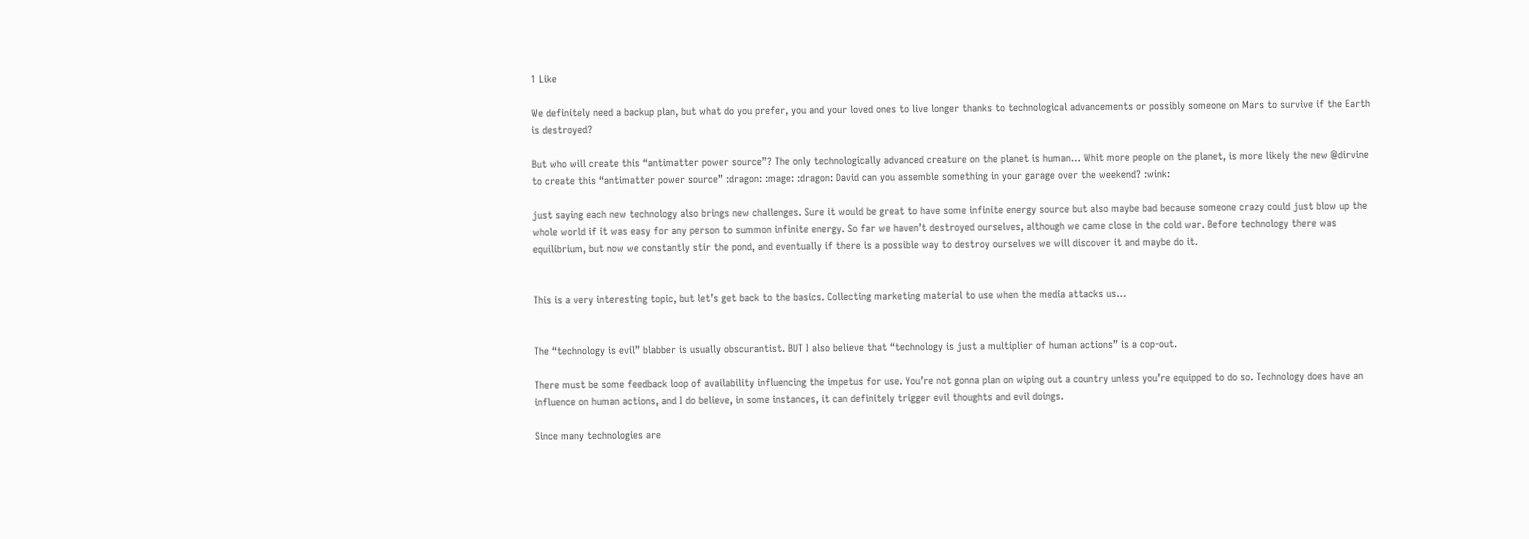1 Like

We definitely need a backup plan, but what do you prefer, you and your loved ones to live longer thanks to technological advancements or possibly someone on Mars to survive if the Earth is destroyed?

But who will create this “antimatter power source”? The only technologically advanced creature on the planet is human… Whit more people on the planet, is more likely the new @dirvine to create this “antimatter power source” :dragon: :mage: :dragon: David can you assemble something in your garage over the weekend? :wink:

just saying each new technology also brings new challenges. Sure it would be great to have some infinite energy source but also maybe bad because someone crazy could just blow up the whole world if it was easy for any person to summon infinite energy. So far we haven’t destroyed ourselves, although we came close in the cold war. Before technology there was equilibrium, but now we constantly stir the pond, and eventually if there is a possible way to destroy ourselves we will discover it and maybe do it.


This is a very interesting topic, but let’s get back to the basics. Collecting marketing material to use when the media attacks us…


The “technology is evil” blabber is usually obscurantist. BUT I also believe that “technology is just a multiplier of human actions” is a cop-out.

There must be some feedback loop of availability influencing the impetus for use. You’re not gonna plan on wiping out a country unless you’re equipped to do so. Technology does have an influence on human actions, and I do believe, in some instances, it can definitely trigger evil thoughts and evil doings.

Since many technologies are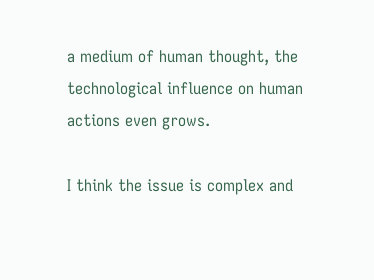a medium of human thought, the technological influence on human actions even grows.

I think the issue is complex and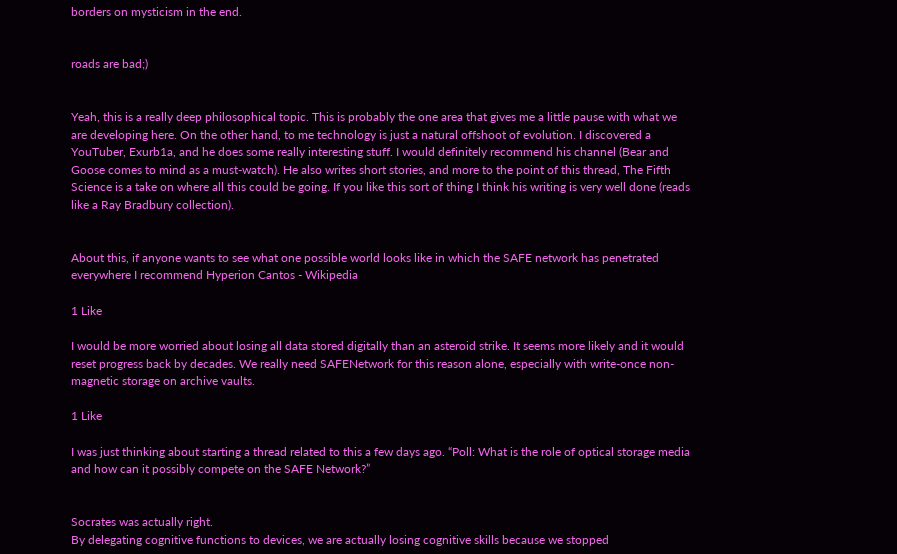borders on mysticism in the end.


roads are bad;)


Yeah, this is a really deep philosophical topic. This is probably the one area that gives me a little pause with what we are developing here. On the other hand, to me technology is just a natural offshoot of evolution. I discovered a YouTuber, Exurb1a, and he does some really interesting stuff. I would definitely recommend his channel (Bear and Goose comes to mind as a must-watch). He also writes short stories, and more to the point of this thread, The Fifth Science is a take on where all this could be going. If you like this sort of thing I think his writing is very well done (reads like a Ray Bradbury collection).


About this, if anyone wants to see what one possible world looks like in which the SAFE network has penetrated everywhere I recommend Hyperion Cantos - Wikipedia

1 Like

I would be more worried about losing all data stored digitally than an asteroid strike. It seems more likely and it would reset progress back by decades. We really need SAFENetwork for this reason alone, especially with write-once non-magnetic storage on archive vaults.

1 Like

I was just thinking about starting a thread related to this a few days ago. “Poll: What is the role of optical storage media and how can it possibly compete on the SAFE Network?”


Socrates was actually right.
By delegating cognitive functions to devices, we are actually losing cognitive skills because we stopped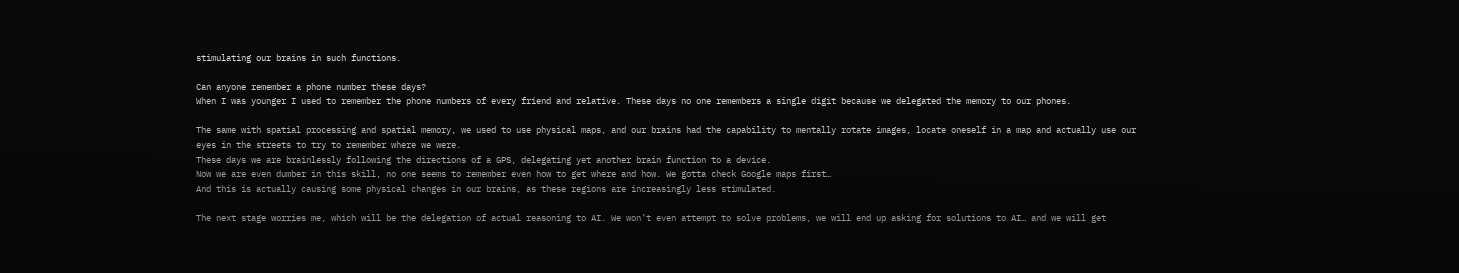stimulating our brains in such functions.

Can anyone remember a phone number these days?
When I was younger I used to remember the phone numbers of every friend and relative. These days no one remembers a single digit because we delegated the memory to our phones.

The same with spatial processing and spatial memory, we used to use physical maps, and our brains had the capability to mentally rotate images, locate oneself in a map and actually use our eyes in the streets to try to remember where we were.
These days we are brainlessly following the directions of a GPS, delegating yet another brain function to a device.
Now we are even dumber in this skill, no one seems to remember even how to get where and how. We gotta check Google maps first…
And this is actually causing some physical changes in our brains, as these regions are increasingly less stimulated.

The next stage worries me, which will be the delegation of actual reasoning to AI. We won’t even attempt to solve problems, we will end up asking for solutions to AI… and we will get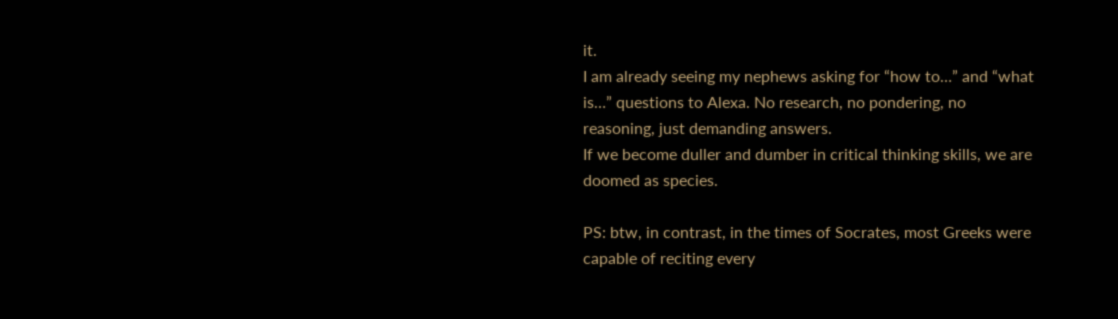it.
I am already seeing my nephews asking for “how to…” and “what is…” questions to Alexa. No research, no pondering, no reasoning, just demanding answers.
If we become duller and dumber in critical thinking skills, we are doomed as species.

PS: btw, in contrast, in the times of Socrates, most Greeks were capable of reciting every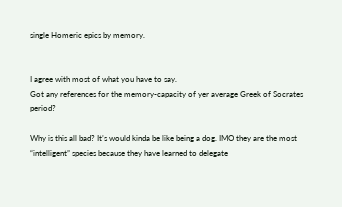single Homeric epics by memory.


I agree with most of what you have to say.
Got any references for the memory-capacity of yer average Greek of Socrates period?

Why is this all bad? It’s would kinda be like being a dog. IMO they are the most “intelligent” species because they have learned to delegate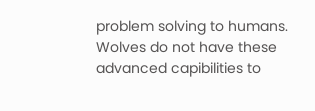problem solving to humans. Wolves do not have these advanced capibilities to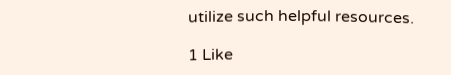utilize such helpful resources.

1 Like